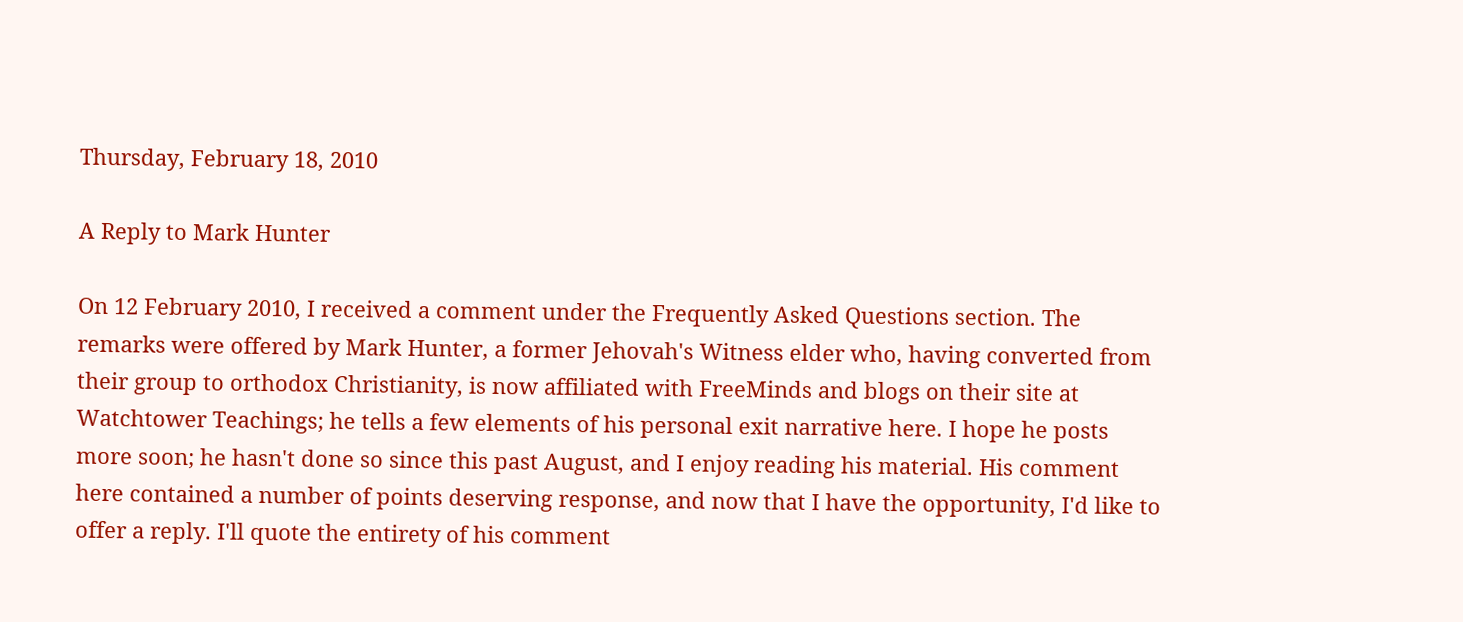Thursday, February 18, 2010

A Reply to Mark Hunter

On 12 February 2010, I received a comment under the Frequently Asked Questions section. The remarks were offered by Mark Hunter, a former Jehovah's Witness elder who, having converted from their group to orthodox Christianity, is now affiliated with FreeMinds and blogs on their site at Watchtower Teachings; he tells a few elements of his personal exit narrative here. I hope he posts more soon; he hasn't done so since this past August, and I enjoy reading his material. His comment here contained a number of points deserving response, and now that I have the opportunity, I'd like to offer a reply. I'll quote the entirety of his comment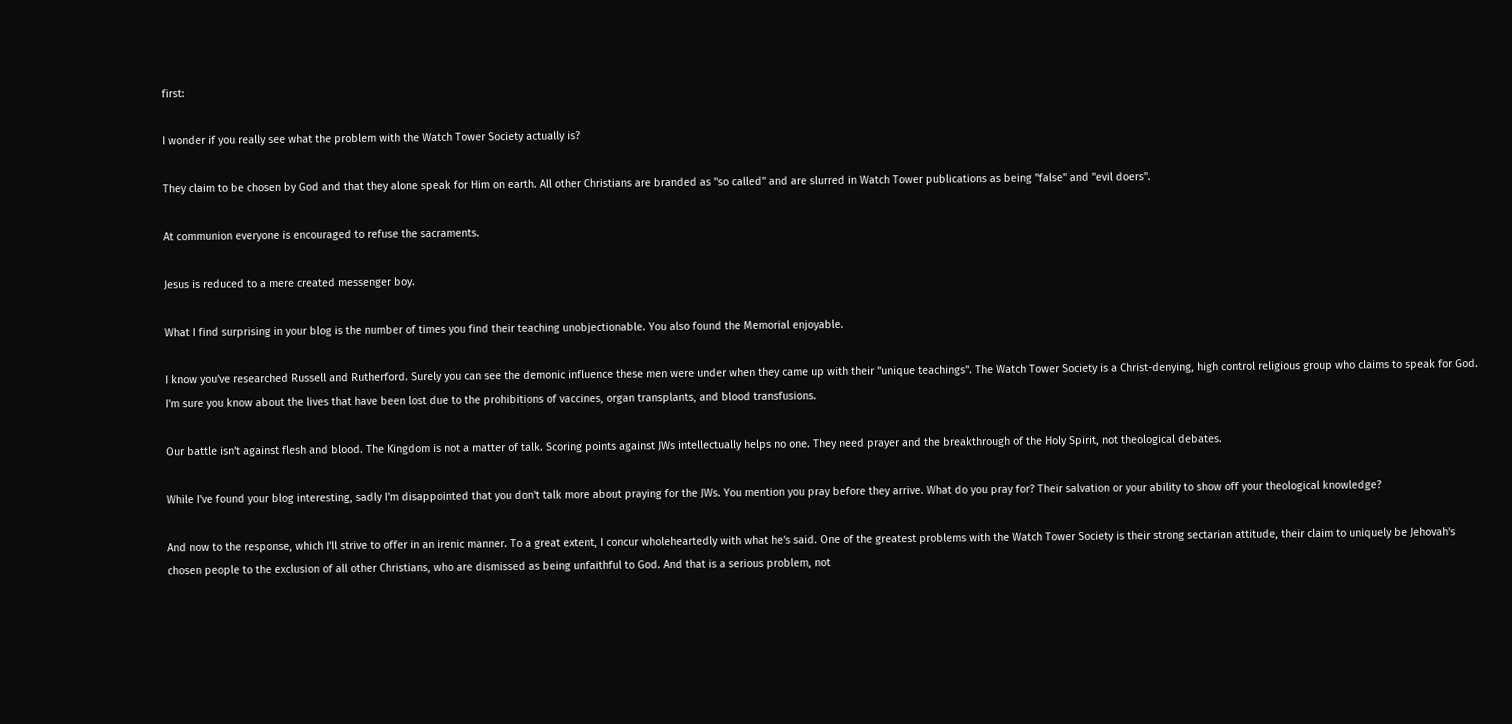first:

I wonder if you really see what the problem with the Watch Tower Society actually is?

They claim to be chosen by God and that they alone speak for Him on earth. All other Christians are branded as "so called" and are slurred in Watch Tower publications as being "false" and "evil doers".

At communion everyone is encouraged to refuse the sacraments.

Jesus is reduced to a mere created messenger boy.

What I find surprising in your blog is the number of times you find their teaching unobjectionable. You also found the Memorial enjoyable.

I know you've researched Russell and Rutherford. Surely you can see the demonic influence these men were under when they came up with their "unique teachings". The Watch Tower Society is a Christ-denying, high control religious group who claims to speak for God. I'm sure you know about the lives that have been lost due to the prohibitions of vaccines, organ transplants, and blood transfusions.

Our battle isn't against flesh and blood. The Kingdom is not a matter of talk. Scoring points against JWs intellectually helps no one. They need prayer and the breakthrough of the Holy Spirit, not theological debates.

While I've found your blog interesting, sadly I'm disappointed that you don't talk more about praying for the JWs. You mention you pray before they arrive. What do you pray for? Their salvation or your ability to show off your theological knowledge?

And now to the response, which I'll strive to offer in an irenic manner. To a great extent, I concur wholeheartedly with what he's said. One of the greatest problems with the Watch Tower Society is their strong sectarian attitude, their claim to uniquely be Jehovah's chosen people to the exclusion of all other Christians, who are dismissed as being unfaithful to God. And that is a serious problem, not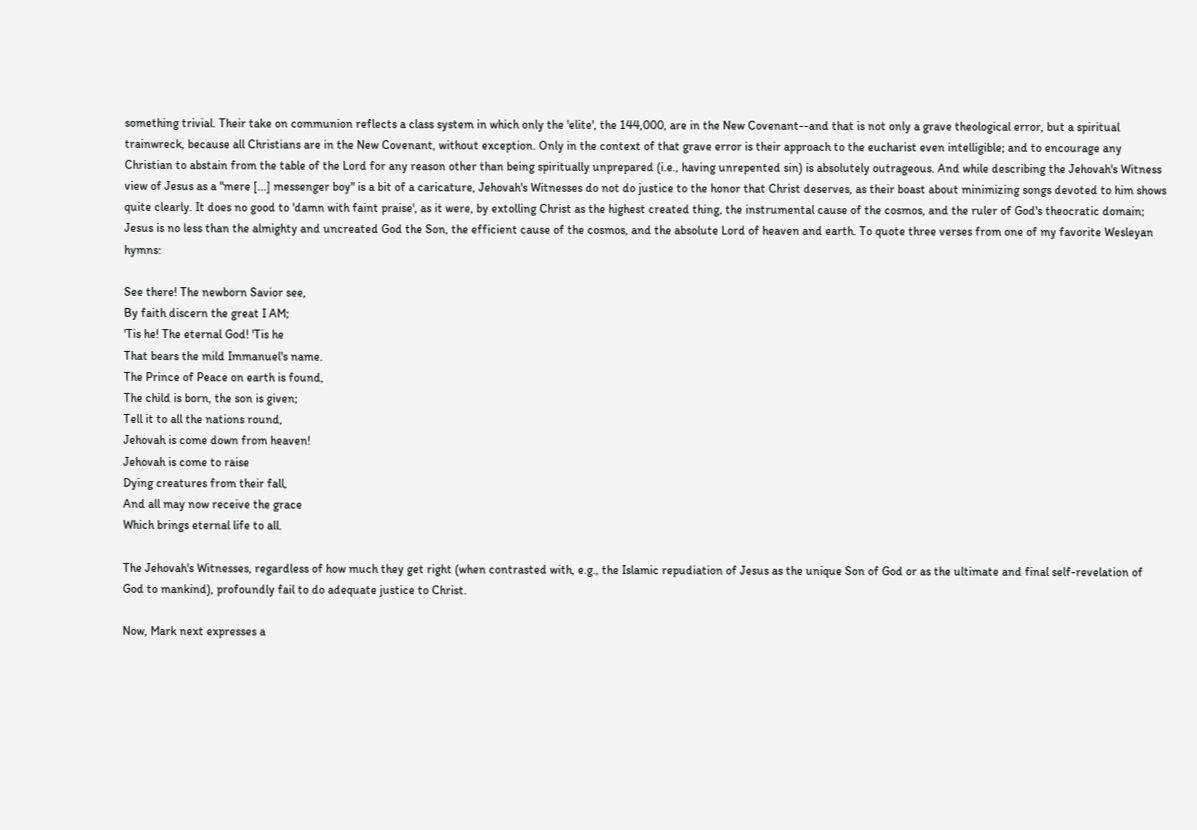something trivial. Their take on communion reflects a class system in which only the 'elite', the 144,000, are in the New Covenant--and that is not only a grave theological error, but a spiritual trainwreck, because all Christians are in the New Covenant, without exception. Only in the context of that grave error is their approach to the eucharist even intelligible; and to encourage any Christian to abstain from the table of the Lord for any reason other than being spiritually unprepared (i.e., having unrepented sin) is absolutely outrageous. And while describing the Jehovah's Witness view of Jesus as a "mere [...] messenger boy" is a bit of a caricature, Jehovah's Witnesses do not do justice to the honor that Christ deserves, as their boast about minimizing songs devoted to him shows quite clearly. It does no good to 'damn with faint praise', as it were, by extolling Christ as the highest created thing, the instrumental cause of the cosmos, and the ruler of God's theocratic domain; Jesus is no less than the almighty and uncreated God the Son, the efficient cause of the cosmos, and the absolute Lord of heaven and earth. To quote three verses from one of my favorite Wesleyan hymns:

See there! The newborn Savior see,
By faith discern the great I AM;
'Tis he! The eternal God! 'Tis he
That bears the mild Immanuel's name.
The Prince of Peace on earth is found,
The child is born, the son is given;
Tell it to all the nations round,
Jehovah is come down from heaven!
Jehovah is come to raise
Dying creatures from their fall,
And all may now receive the grace
Which brings eternal life to all.

The Jehovah's Witnesses, regardless of how much they get right (when contrasted with, e.g., the Islamic repudiation of Jesus as the unique Son of God or as the ultimate and final self-revelation of God to mankind), profoundly fail to do adequate justice to Christ.

Now, Mark next expresses a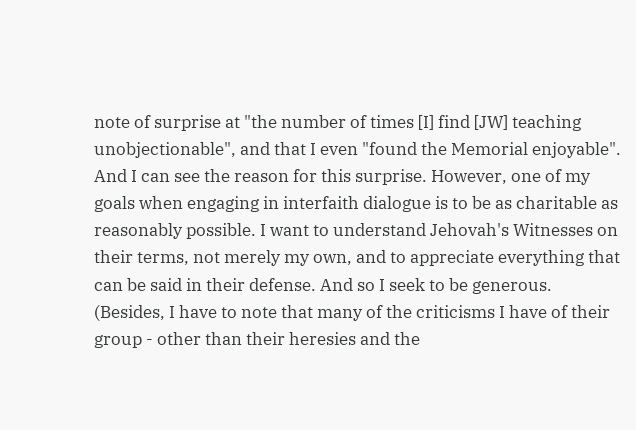note of surprise at "the number of times [I] find [JW] teaching unobjectionable", and that I even "found the Memorial enjoyable". And I can see the reason for this surprise. However, one of my goals when engaging in interfaith dialogue is to be as charitable as reasonably possible. I want to understand Jehovah's Witnesses on their terms, not merely my own, and to appreciate everything that can be said in their defense. And so I seek to be generous. (Besides, I have to note that many of the criticisms I have of their group - other than their heresies and the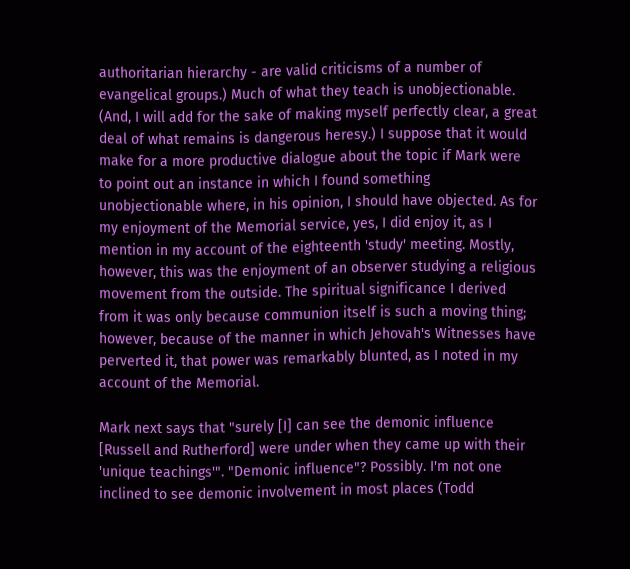authoritarian hierarchy - are valid criticisms of a number of evangelical groups.) Much of what they teach is unobjectionable. (And, I will add for the sake of making myself perfectly clear, a great deal of what remains is dangerous heresy.) I suppose that it would make for a more productive dialogue about the topic if Mark were to point out an instance in which I found something unobjectionable where, in his opinion, I should have objected. As for my enjoyment of the Memorial service, yes, I did enjoy it, as I mention in my account of the eighteenth 'study' meeting. Mostly, however, this was the enjoyment of an observer studying a religious movement from the outside. The spiritual significance I derived from it was only because communion itself is such a moving thing; however, because of the manner in which Jehovah's Witnesses have perverted it, that power was remarkably blunted, as I noted in my account of the Memorial.

Mark next says that "surely [I] can see the demonic influence [Russell and Rutherford] were under when they came up with their 'unique teachings'". "Demonic influence"? Possibly. I'm not one inclined to see demonic involvement in most places (Todd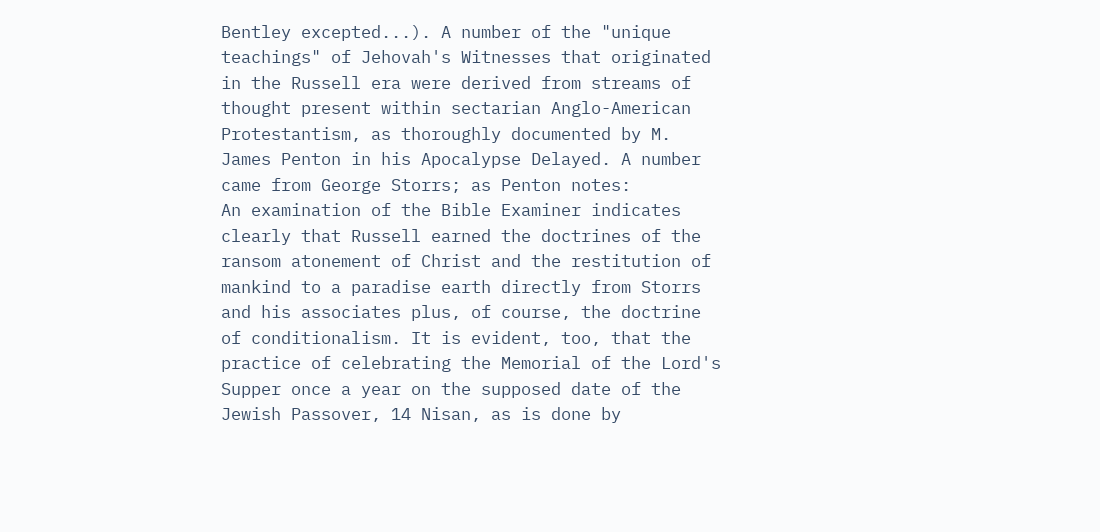Bentley excepted...). A number of the "unique teachings" of Jehovah's Witnesses that originated in the Russell era were derived from streams of thought present within sectarian Anglo-American Protestantism, as thoroughly documented by M. James Penton in his Apocalypse Delayed. A number came from George Storrs; as Penton notes:
An examination of the Bible Examiner indicates clearly that Russell earned the doctrines of the ransom atonement of Christ and the restitution of mankind to a paradise earth directly from Storrs and his associates plus, of course, the doctrine of conditionalism. It is evident, too, that the practice of celebrating the Memorial of the Lord's Supper once a year on the supposed date of the Jewish Passover, 14 Nisan, as is done by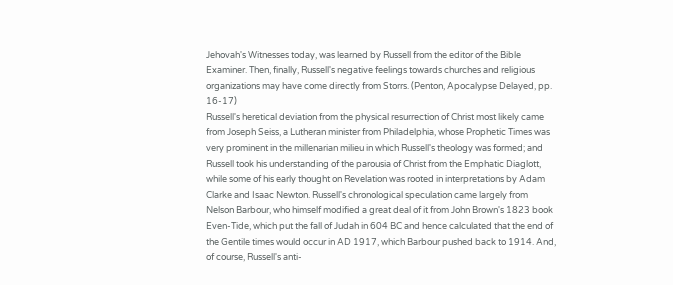Jehovah's Witnesses today, was learned by Russell from the editor of the Bible Examiner. Then, finally, Russell's negative feelings towards churches and religious organizations may have come directly from Storrs. (Penton, Apocalypse Delayed, pp. 16-17)
Russell's heretical deviation from the physical resurrection of Christ most likely came from Joseph Seiss, a Lutheran minister from Philadelphia, whose Prophetic Times was very prominent in the millenarian milieu in which Russell's theology was formed; and Russell took his understanding of the parousia of Christ from the Emphatic Diaglott, while some of his early thought on Revelation was rooted in interpretations by Adam Clarke and Isaac Newton. Russell's chronological speculation came largely from Nelson Barbour, who himself modified a great deal of it from John Brown's 1823 book Even-Tide, which put the fall of Judah in 604 BC and hence calculated that the end of the Gentile times would occur in AD 1917, which Barbour pushed back to 1914. And, of course, Russell's anti-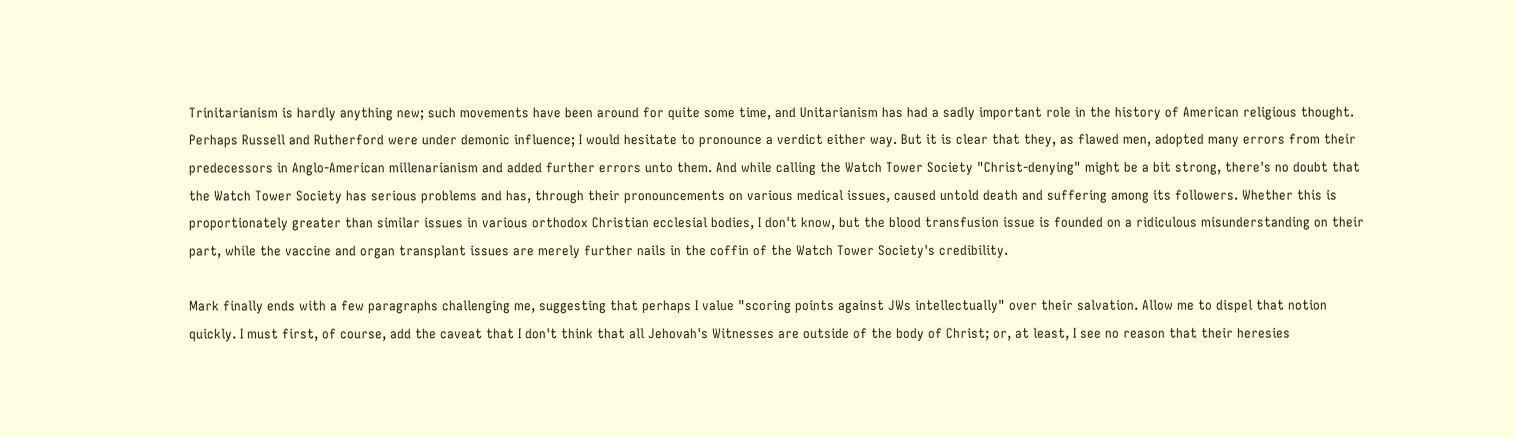Trinitarianism is hardly anything new; such movements have been around for quite some time, and Unitarianism has had a sadly important role in the history of American religious thought. Perhaps Russell and Rutherford were under demonic influence; I would hesitate to pronounce a verdict either way. But it is clear that they, as flawed men, adopted many errors from their predecessors in Anglo-American millenarianism and added further errors unto them. And while calling the Watch Tower Society "Christ-denying" might be a bit strong, there's no doubt that the Watch Tower Society has serious problems and has, through their pronouncements on various medical issues, caused untold death and suffering among its followers. Whether this is proportionately greater than similar issues in various orthodox Christian ecclesial bodies, I don't know, but the blood transfusion issue is founded on a ridiculous misunderstanding on their part, while the vaccine and organ transplant issues are merely further nails in the coffin of the Watch Tower Society's credibility.

Mark finally ends with a few paragraphs challenging me, suggesting that perhaps I value "scoring points against JWs intellectually" over their salvation. Allow me to dispel that notion quickly. I must first, of course, add the caveat that I don't think that all Jehovah's Witnesses are outside of the body of Christ; or, at least, I see no reason that their heresies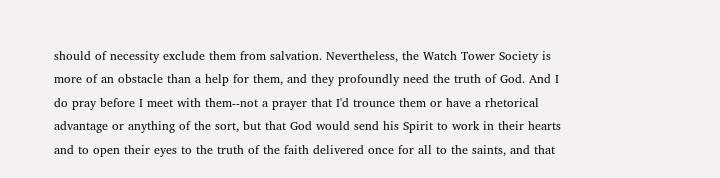should of necessity exclude them from salvation. Nevertheless, the Watch Tower Society is more of an obstacle than a help for them, and they profoundly need the truth of God. And I do pray before I meet with them--not a prayer that I'd trounce them or have a rhetorical advantage or anything of the sort, but that God would send his Spirit to work in their hearts and to open their eyes to the truth of the faith delivered once for all to the saints, and that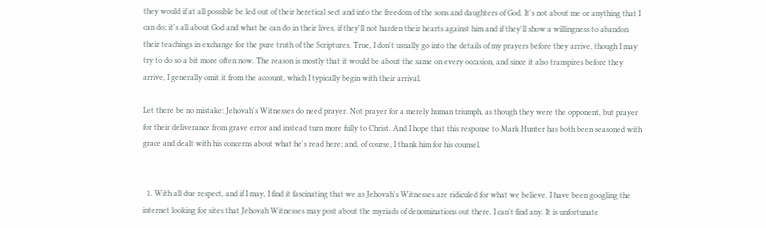they would if at all possible be led out of their heretical sect and into the freedom of the sons and daughters of God. It's not about me or anything that I can do; it's all about God and what he can do in their lives, if they'll not harden their hearts against him and if they'll show a willingness to abandon their teachings in exchange for the pure truth of the Scriptures. True, I don't usually go into the details of my prayers before they arrive, though I may try to do so a bit more often now. The reason is mostly that it would be about the same on every occasion, and since it also transpires before they arrive, I generally omit it from the account, which I typically begin with their arrival.

Let there be no mistake: Jehovah's Witnesses do need prayer. Not prayer for a merely human triumph, as though they were the opponent, but prayer for their deliverance from grave error and instead turn more fully to Christ. And I hope that this response to Mark Hunter has both been seasoned with grace and dealt with his concerns about what he's read here; and, of course, I thank him for his counsel.


  1. With all due respect, and if I may, I find it fascinating that we as Jehovah's Witnesses are ridiculed for what we believe. I have been googling the internet looking for sites that Jehovah Witnesses may post about the myriads of denominations out there. I can't find any. It is unfortunate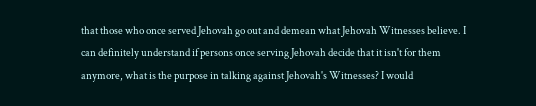that those who once served Jehovah go out and demean what Jehovah Witnesses believe. I can definitely understand if persons once serving Jehovah decide that it isn't for them anymore, what is the purpose in talking against Jehovah's Witnesses? I would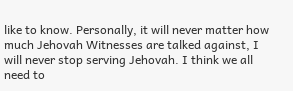like to know. Personally, it will never matter how much Jehovah Witnesses are talked against, I will never stop serving Jehovah. I think we all need to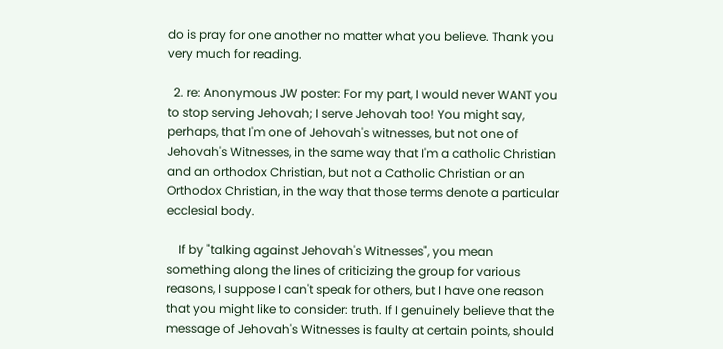do is pray for one another no matter what you believe. Thank you very much for reading.

  2. re: Anonymous JW poster: For my part, I would never WANT you to stop serving Jehovah; I serve Jehovah too! You might say, perhaps, that I'm one of Jehovah's witnesses, but not one of Jehovah's Witnesses, in the same way that I'm a catholic Christian and an orthodox Christian, but not a Catholic Christian or an Orthodox Christian, in the way that those terms denote a particular ecclesial body.

    If by "talking against Jehovah's Witnesses", you mean something along the lines of criticizing the group for various reasons, I suppose I can't speak for others, but I have one reason that you might like to consider: truth. If I genuinely believe that the message of Jehovah's Witnesses is faulty at certain points, should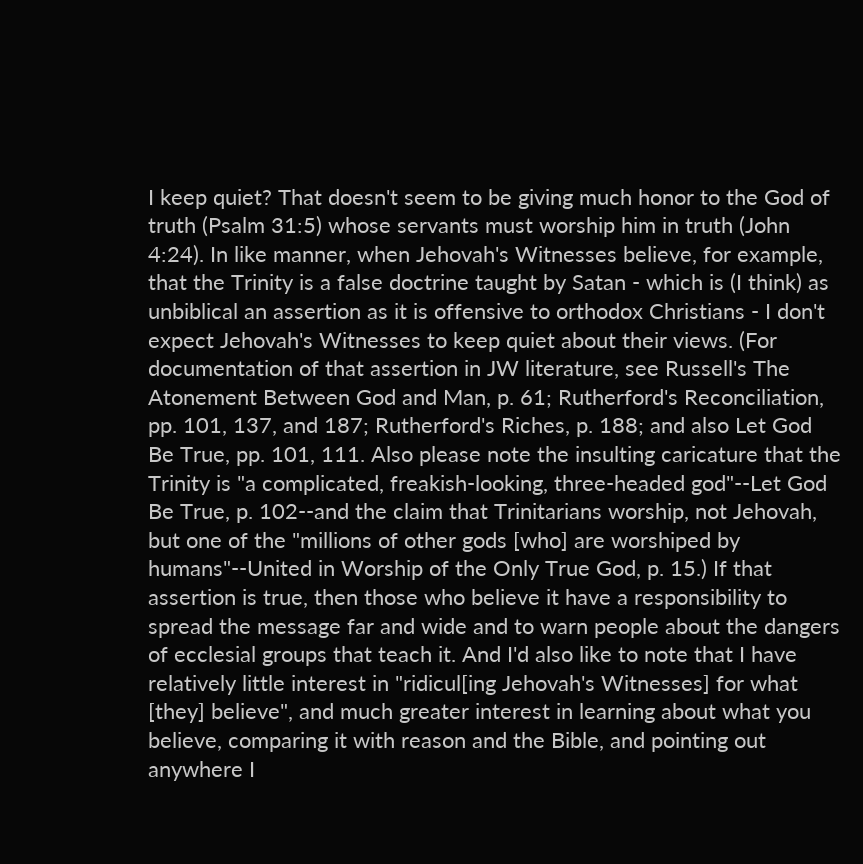I keep quiet? That doesn't seem to be giving much honor to the God of truth (Psalm 31:5) whose servants must worship him in truth (John 4:24). In like manner, when Jehovah's Witnesses believe, for example, that the Trinity is a false doctrine taught by Satan - which is (I think) as unbiblical an assertion as it is offensive to orthodox Christians - I don't expect Jehovah's Witnesses to keep quiet about their views. (For documentation of that assertion in JW literature, see Russell's The Atonement Between God and Man, p. 61; Rutherford's Reconciliation, pp. 101, 137, and 187; Rutherford's Riches, p. 188; and also Let God Be True, pp. 101, 111. Also please note the insulting caricature that the Trinity is "a complicated, freakish-looking, three-headed god"--Let God Be True, p. 102--and the claim that Trinitarians worship, not Jehovah, but one of the "millions of other gods [who] are worshiped by humans"--United in Worship of the Only True God, p. 15.) If that assertion is true, then those who believe it have a responsibility to spread the message far and wide and to warn people about the dangers of ecclesial groups that teach it. And I'd also like to note that I have relatively little interest in "ridicul[ing Jehovah's Witnesses] for what [they] believe", and much greater interest in learning about what you believe, comparing it with reason and the Bible, and pointing out anywhere I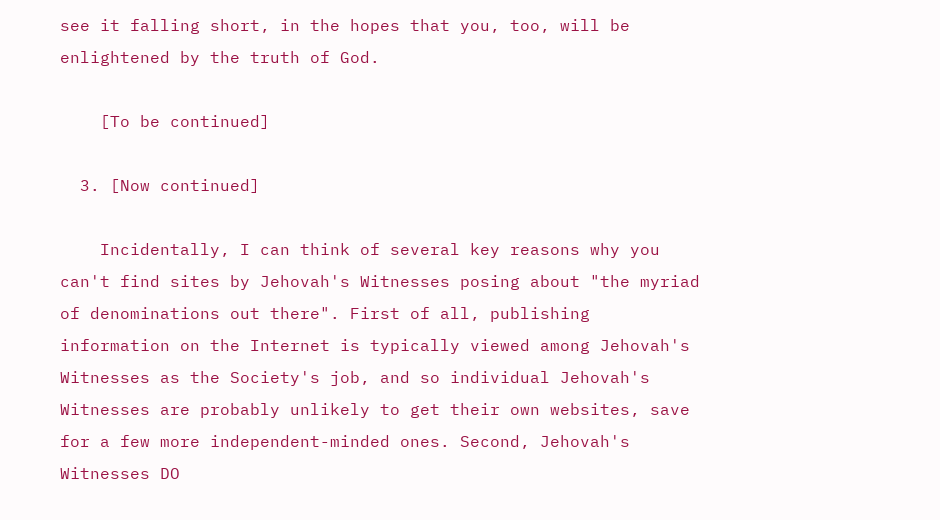see it falling short, in the hopes that you, too, will be enlightened by the truth of God.

    [To be continued]

  3. [Now continued]

    Incidentally, I can think of several key reasons why you can't find sites by Jehovah's Witnesses posing about "the myriad of denominations out there". First of all, publishing information on the Internet is typically viewed among Jehovah's Witnesses as the Society's job, and so individual Jehovah's Witnesses are probably unlikely to get their own websites, save for a few more independent-minded ones. Second, Jehovah's Witnesses DO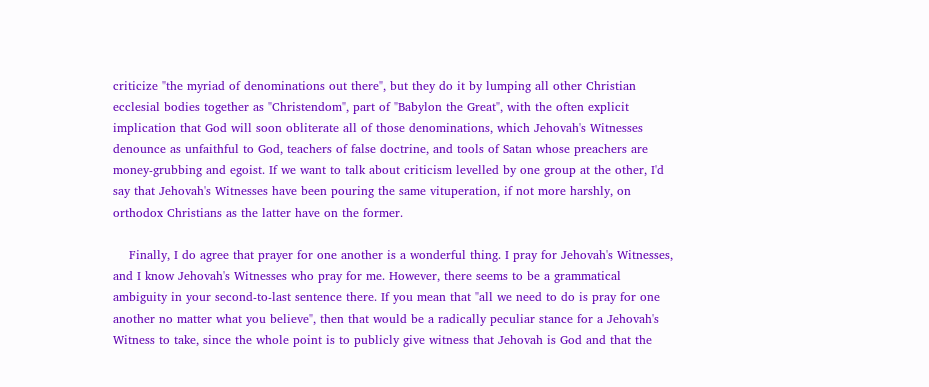criticize "the myriad of denominations out there", but they do it by lumping all other Christian ecclesial bodies together as "Christendom", part of "Babylon the Great", with the often explicit implication that God will soon obliterate all of those denominations, which Jehovah's Witnesses denounce as unfaithful to God, teachers of false doctrine, and tools of Satan whose preachers are money-grubbing and egoist. If we want to talk about criticism levelled by one group at the other, I'd say that Jehovah's Witnesses have been pouring the same vituperation, if not more harshly, on orthodox Christians as the latter have on the former.

    Finally, I do agree that prayer for one another is a wonderful thing. I pray for Jehovah's Witnesses, and I know Jehovah's Witnesses who pray for me. However, there seems to be a grammatical ambiguity in your second-to-last sentence there. If you mean that "all we need to do is pray for one another no matter what you believe", then that would be a radically peculiar stance for a Jehovah's Witness to take, since the whole point is to publicly give witness that Jehovah is God and that the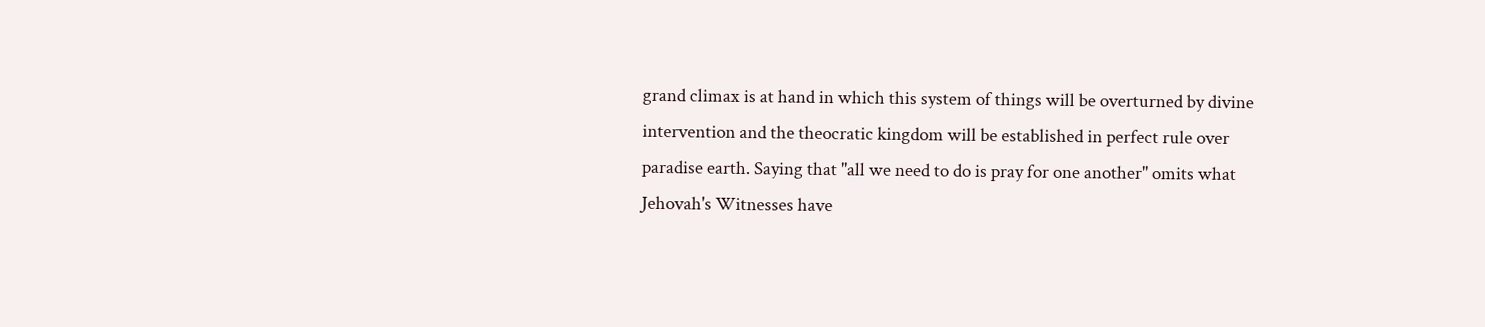grand climax is at hand in which this system of things will be overturned by divine intervention and the theocratic kingdom will be established in perfect rule over paradise earth. Saying that "all we need to do is pray for one another" omits what Jehovah's Witnesses have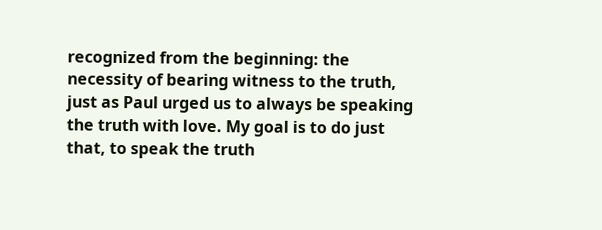recognized from the beginning: the necessity of bearing witness to the truth, just as Paul urged us to always be speaking the truth with love. My goal is to do just that, to speak the truth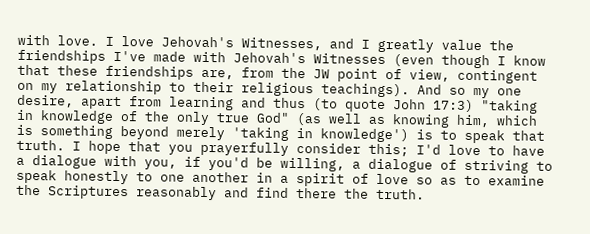with love. I love Jehovah's Witnesses, and I greatly value the friendships I've made with Jehovah's Witnesses (even though I know that these friendships are, from the JW point of view, contingent on my relationship to their religious teachings). And so my one desire, apart from learning and thus (to quote John 17:3) "taking in knowledge of the only true God" (as well as knowing him, which is something beyond merely 'taking in knowledge') is to speak that truth. I hope that you prayerfully consider this; I'd love to have a dialogue with you, if you'd be willing, a dialogue of striving to speak honestly to one another in a spirit of love so as to examine the Scriptures reasonably and find there the truth.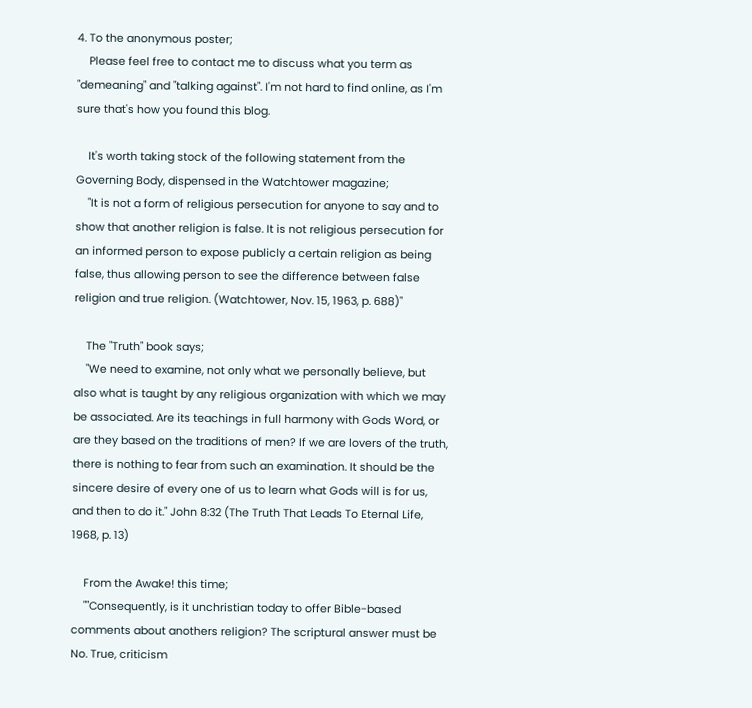4. To the anonymous poster;
    Please feel free to contact me to discuss what you term as "demeaning" and "talking against". I'm not hard to find online, as I'm sure that's how you found this blog.

    It's worth taking stock of the following statement from the Governing Body, dispensed in the Watchtower magazine;
    "It is not a form of religious persecution for anyone to say and to show that another religion is false. It is not religious persecution for an informed person to expose publicly a certain religion as being false, thus allowing person to see the difference between false religion and true religion. (Watchtower, Nov. 15, 1963, p. 688)"

    The "Truth" book says;
    "We need to examine, not only what we personally believe, but also what is taught by any religious organization with which we may be associated. Are its teachings in full harmony with Gods Word, or are they based on the traditions of men? If we are lovers of the truth, there is nothing to fear from such an examination. It should be the sincere desire of every one of us to learn what Gods will is for us, and then to do it." John 8:32 (The Truth That Leads To Eternal Life, 1968, p. 13)

    From the Awake! this time;
    ""Consequently, is it unchristian today to offer Bible-based comments about anothers religion? The scriptural answer must be No. True, criticism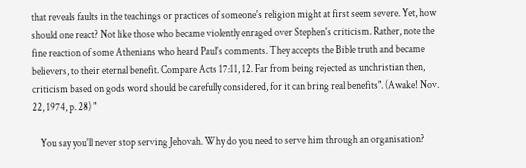that reveals faults in the teachings or practices of someone's religion might at first seem severe. Yet, how should one react? Not like those who became violently enraged over Stephen's criticism. Rather, note the fine reaction of some Athenians who heard Paul's comments. They accepts the Bible truth and became believers, to their eternal benefit. Compare Acts 17:11, 12. Far from being rejected as unchristian then, criticism based on gods word should be carefully considered, for it can bring real benefits". (Awake! Nov. 22, 1974, p. 28) "

    You say you'll never stop serving Jehovah. Why do you need to serve him through an organisation?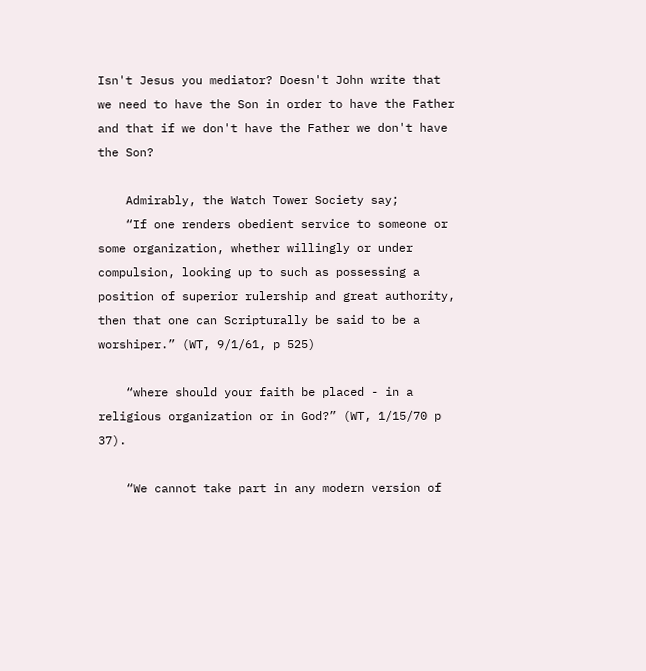Isn't Jesus you mediator? Doesn't John write that we need to have the Son in order to have the Father and that if we don't have the Father we don't have the Son?

    Admirably, the Watch Tower Society say;
    “If one renders obedient service to someone or some organization, whether willingly or under compulsion, looking up to such as possessing a position of superior rulership and great authority, then that one can Scripturally be said to be a worshiper.” (WT, 9/1/61, p 525)

    “where should your faith be placed - in a religious organization or in God?” (WT, 1/15/70 p 37).

    “We cannot take part in any modern version of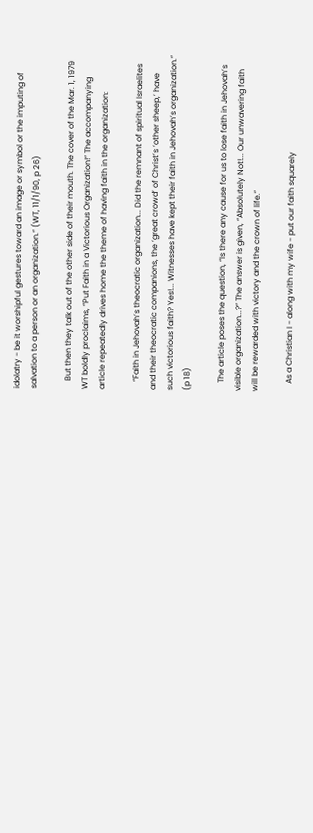idolatry - be it worshipful gestures toward an image or symbol or the imputing of salvation to a person or an organization.” (WT, 11/1/90, p 26)

    But then they talk out of the other side of their mouth. The cover of the Mar. 1, 1979 WT boldly proclaims, “Put Faith in a Victorious Organization!” The accompanying article repeatedly drives home the theme of having faith in the organization:

    “Faith in Jehovah’s theocratic organization... Did the remnant of spiritual Israelites and their theocratic companions, the ‘great crowd’ of Christ’s ‘other sheep,’ have such victorious faith? Yes!... Witnesses have kept their faith in Jehovah’s organization.” (p 18)

    The article poses the question, “Is there any cause for us to lose faith in Jehovah’s visible organization...?” The answer is given, “Absolutely Not!... Our unwavering faith will be rewarded with victory and the crown of life.”

    As a Christian I - along with my wife - put our faith squarely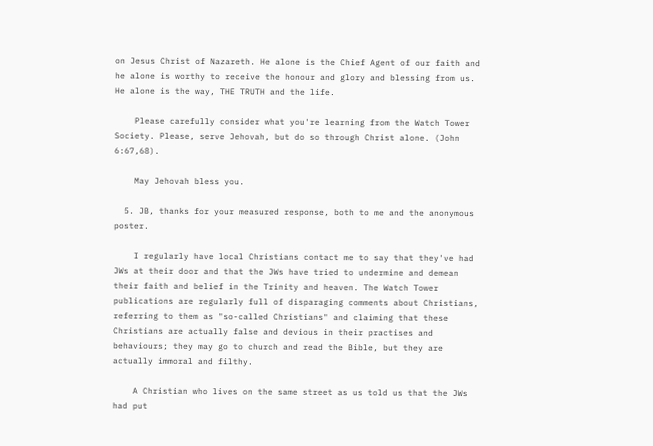on Jesus Christ of Nazareth. He alone is the Chief Agent of our faith and he alone is worthy to receive the honour and glory and blessing from us. He alone is the way, THE TRUTH and the life.

    Please carefully consider what you're learning from the Watch Tower Society. Please, serve Jehovah, but do so through Christ alone. (John 6:67,68).

    May Jehovah bless you.

  5. JB, thanks for your measured response, both to me and the anonymous poster.

    I regularly have local Christians contact me to say that they've had JWs at their door and that the JWs have tried to undermine and demean their faith and belief in the Trinity and heaven. The Watch Tower publications are regularly full of disparaging comments about Christians, referring to them as "so-called Christians" and claiming that these Christians are actually false and devious in their practises and behaviours; they may go to church and read the Bible, but they are actually immoral and filthy.

    A Christian who lives on the same street as us told us that the JWs had put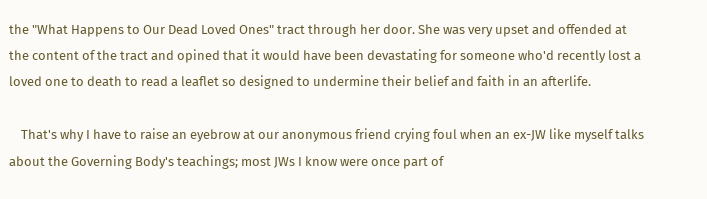the "What Happens to Our Dead Loved Ones" tract through her door. She was very upset and offended at the content of the tract and opined that it would have been devastating for someone who'd recently lost a loved one to death to read a leaflet so designed to undermine their belief and faith in an afterlife.

    That's why I have to raise an eyebrow at our anonymous friend crying foul when an ex-JW like myself talks about the Governing Body's teachings; most JWs I know were once part of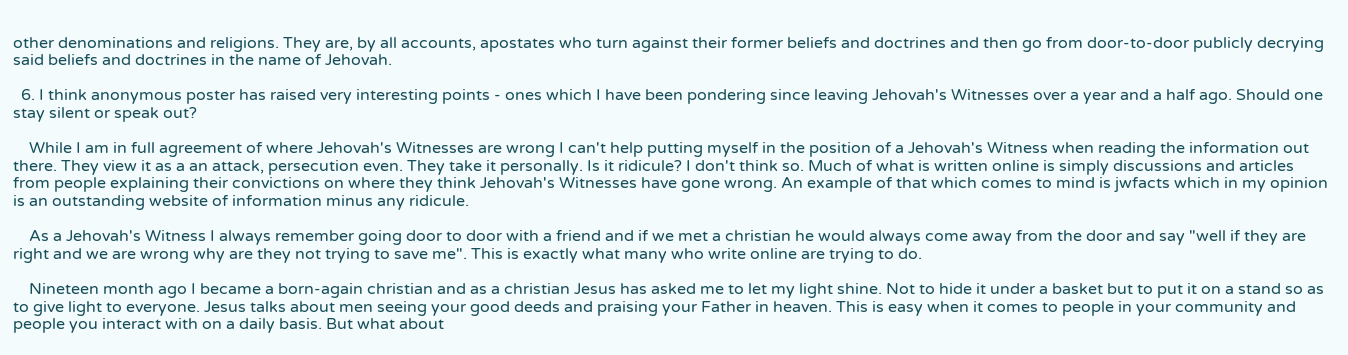other denominations and religions. They are, by all accounts, apostates who turn against their former beliefs and doctrines and then go from door-to-door publicly decrying said beliefs and doctrines in the name of Jehovah.

  6. I think anonymous poster has raised very interesting points - ones which I have been pondering since leaving Jehovah's Witnesses over a year and a half ago. Should one stay silent or speak out?

    While I am in full agreement of where Jehovah's Witnesses are wrong I can't help putting myself in the position of a Jehovah's Witness when reading the information out there. They view it as a an attack, persecution even. They take it personally. Is it ridicule? I don't think so. Much of what is written online is simply discussions and articles from people explaining their convictions on where they think Jehovah's Witnesses have gone wrong. An example of that which comes to mind is jwfacts which in my opinion is an outstanding website of information minus any ridicule.

    As a Jehovah's Witness I always remember going door to door with a friend and if we met a christian he would always come away from the door and say "well if they are right and we are wrong why are they not trying to save me". This is exactly what many who write online are trying to do.

    Nineteen month ago I became a born-again christian and as a christian Jesus has asked me to let my light shine. Not to hide it under a basket but to put it on a stand so as to give light to everyone. Jesus talks about men seeing your good deeds and praising your Father in heaven. This is easy when it comes to people in your community and people you interact with on a daily basis. But what about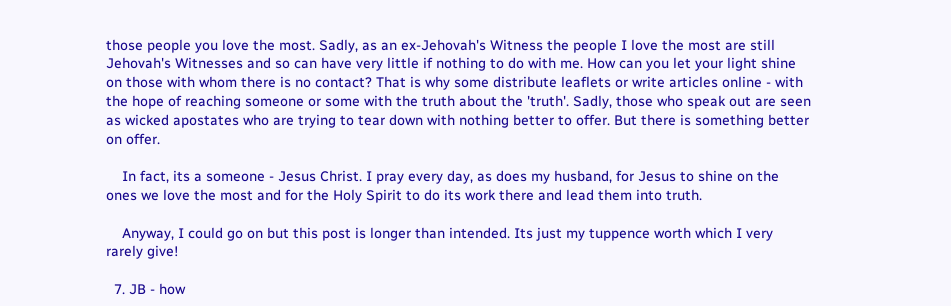those people you love the most. Sadly, as an ex-Jehovah's Witness the people I love the most are still Jehovah's Witnesses and so can have very little if nothing to do with me. How can you let your light shine on those with whom there is no contact? That is why some distribute leaflets or write articles online - with the hope of reaching someone or some with the truth about the 'truth'. Sadly, those who speak out are seen as wicked apostates who are trying to tear down with nothing better to offer. But there is something better on offer.

    In fact, its a someone - Jesus Christ. I pray every day, as does my husband, for Jesus to shine on the ones we love the most and for the Holy Spirit to do its work there and lead them into truth.

    Anyway, I could go on but this post is longer than intended. Its just my tuppence worth which I very rarely give!

  7. JB - how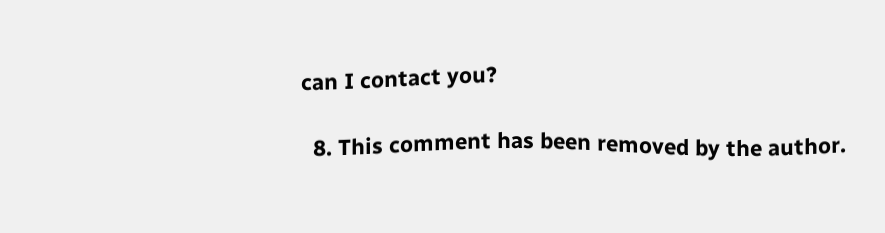can I contact you?

  8. This comment has been removed by the author.